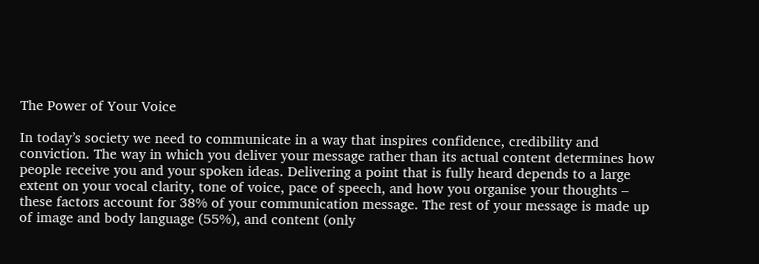The Power of Your Voice

In today’s society we need to communicate in a way that inspires confidence, credibility and conviction. The way in which you deliver your message rather than its actual content determines how people receive you and your spoken ideas. Delivering a point that is fully heard depends to a large extent on your vocal clarity, tone of voice, pace of speech, and how you organise your thoughts – these factors account for 38% of your communication message. The rest of your message is made up of image and body language (55%), and content (only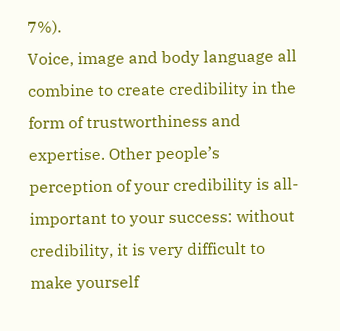7%).
Voice, image and body language all combine to create credibility in the form of trustworthiness and expertise. Other people’s perception of your credibility is all-important to your success: without credibility, it is very difficult to make yourself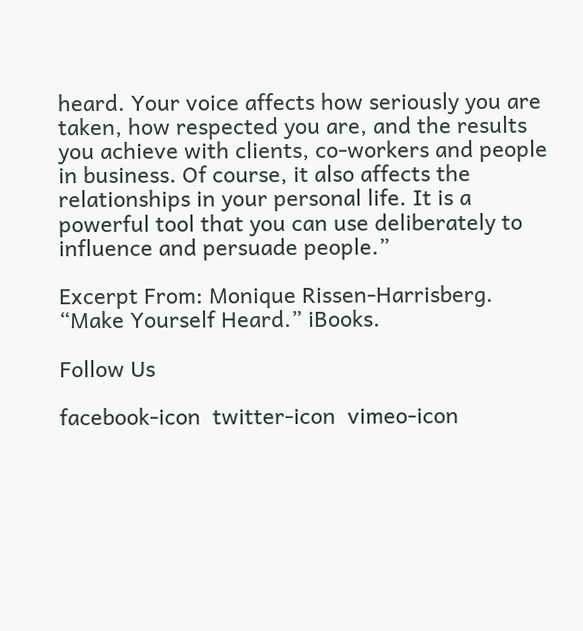heard. Your voice affects how seriously you are taken, how respected you are, and the results you achieve with clients, co-workers and people in business. Of course, it also affects the relationships in your personal life. It is a powerful tool that you can use deliberately to influence and persuade people.”

Excerpt From: Monique Rissen-Harrisberg. “Make Yourself Heard.” iBooks.

Follow Us

facebook-icon  twitter-icon  vimeo-icon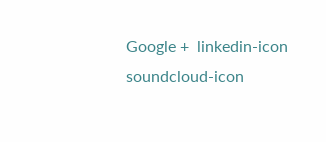Google +  linkedin-icon  soundcloud-icon